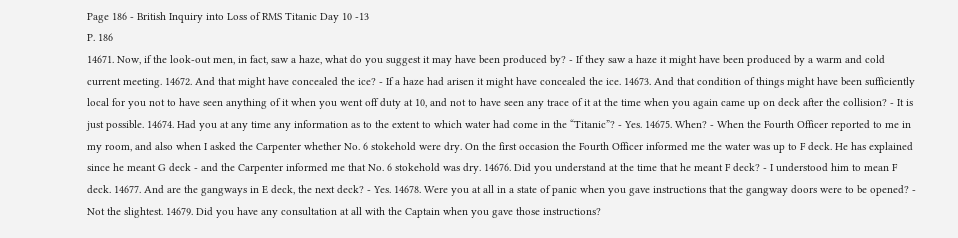Page 186 - British Inquiry into Loss of RMS Titanic Day 10 -13
P. 186
14671. Now, if the look-out men, in fact, saw a haze, what do you suggest it may have been produced by? - If they saw a haze it might have been produced by a warm and cold current meeting. 14672. And that might have concealed the ice? - If a haze had arisen it might have concealed the ice. 14673. And that condition of things might have been sufficiently local for you not to have seen anything of it when you went off duty at 10, and not to have seen any trace of it at the time when you again came up on deck after the collision? - It is just possible. 14674. Had you at any time any information as to the extent to which water had come in the “Titanic”? - Yes. 14675. When? - When the Fourth Officer reported to me in my room, and also when I asked the Carpenter whether No. 6 stokehold were dry. On the first occasion the Fourth Officer informed me the water was up to F deck. He has explained since he meant G deck - and the Carpenter informed me that No. 6 stokehold was dry. 14676. Did you understand at the time that he meant F deck? - I understood him to mean F deck. 14677. And are the gangways in E deck, the next deck? - Yes. 14678. Were you at all in a state of panic when you gave instructions that the gangway doors were to be opened? - Not the slightest. 14679. Did you have any consultation at all with the Captain when you gave those instructions?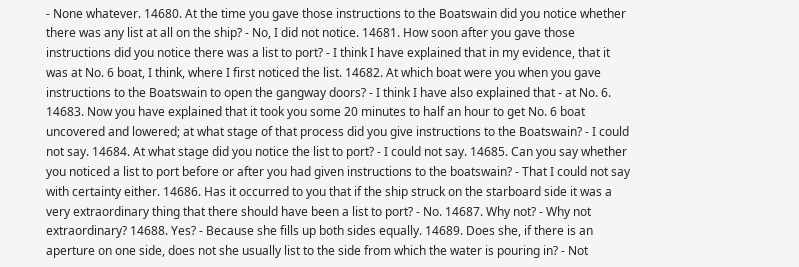- None whatever. 14680. At the time you gave those instructions to the Boatswain did you notice whether there was any list at all on the ship? - No, I did not notice. 14681. How soon after you gave those instructions did you notice there was a list to port? - I think I have explained that in my evidence, that it was at No. 6 boat, I think, where I first noticed the list. 14682. At which boat were you when you gave instructions to the Boatswain to open the gangway doors? - I think I have also explained that - at No. 6. 14683. Now you have explained that it took you some 20 minutes to half an hour to get No. 6 boat uncovered and lowered; at what stage of that process did you give instructions to the Boatswain? - I could not say. 14684. At what stage did you notice the list to port? - I could not say. 14685. Can you say whether you noticed a list to port before or after you had given instructions to the boatswain? - That I could not say with certainty either. 14686. Has it occurred to you that if the ship struck on the starboard side it was a very extraordinary thing that there should have been a list to port? - No. 14687. Why not? - Why not extraordinary? 14688. Yes? - Because she fills up both sides equally. 14689. Does she, if there is an aperture on one side, does not she usually list to the side from which the water is pouring in? - Not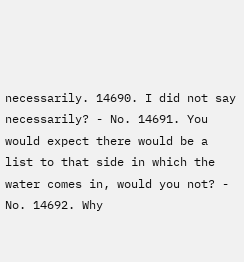necessarily. 14690. I did not say necessarily? - No. 14691. You would expect there would be a list to that side in which the water comes in, would you not? - No. 14692. Why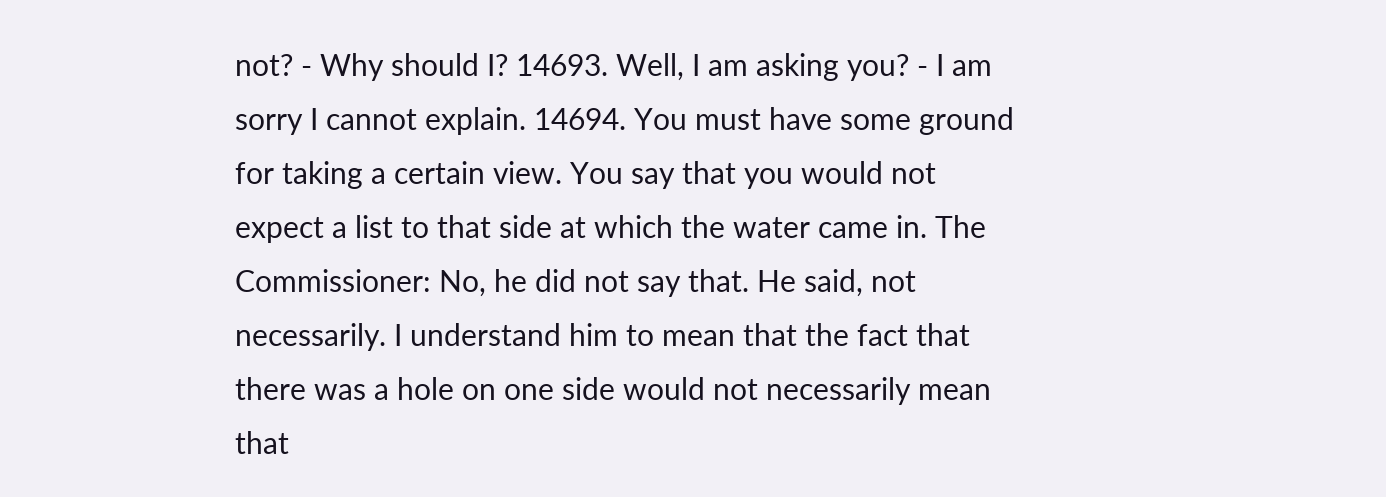not? - Why should I? 14693. Well, I am asking you? - I am sorry I cannot explain. 14694. You must have some ground for taking a certain view. You say that you would not expect a list to that side at which the water came in. The Commissioner: No, he did not say that. He said, not necessarily. I understand him to mean that the fact that there was a hole on one side would not necessarily mean that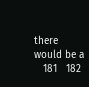there would be a
   181   182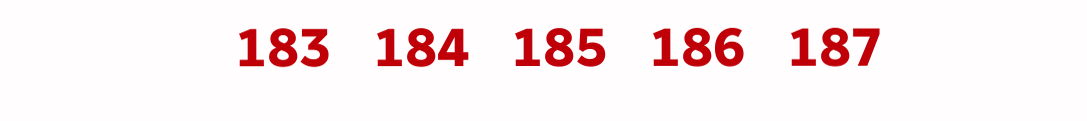183   184   185   186   187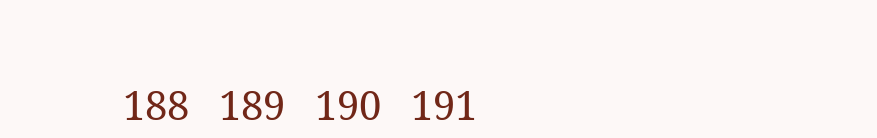188   189   190   191